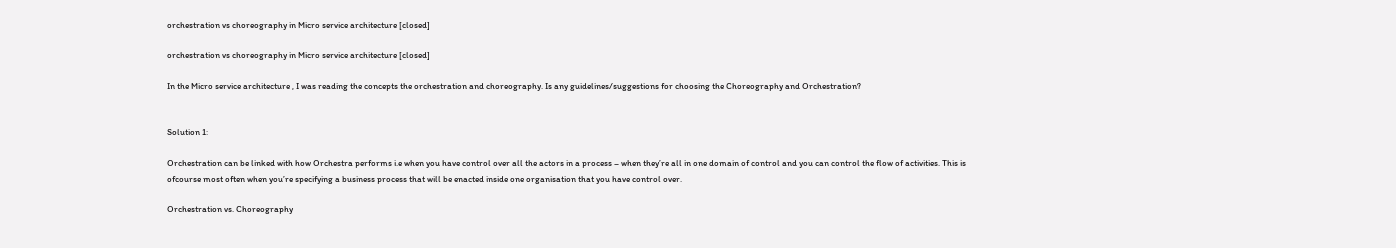orchestration vs choreography in Micro service architecture [closed]

orchestration vs choreography in Micro service architecture [closed]

In the Micro service architecture , I was reading the concepts the orchestration and choreography. Is any guidelines/suggestions for choosing the Choreography and Orchestration?


Solution 1:

Orchestration can be linked with how Orchestra performs i.e when you have control over all the actors in a process – when they’re all in one domain of control and you can control the flow of activities. This is ofcourse most often when you’re specifying a business process that will be enacted inside one organisation that you have control over.

Orchestration vs. Choreography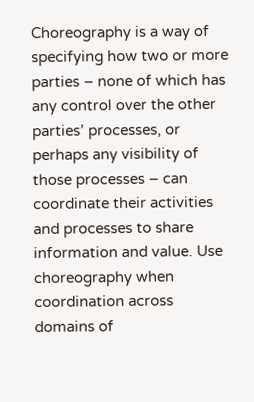Choreography is a way of specifying how two or more parties – none of which has any control over the other parties’ processes, or perhaps any visibility of those processes – can coordinate their activities and processes to share information and value. Use choreography when coordination across domains of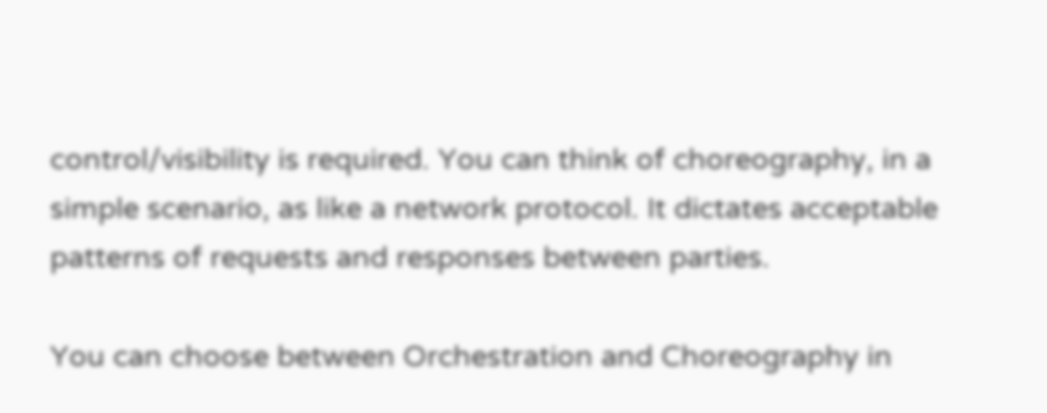control/visibility is required. You can think of choreography, in a simple scenario, as like a network protocol. It dictates acceptable patterns of requests and responses between parties.

You can choose between Orchestration and Choreography in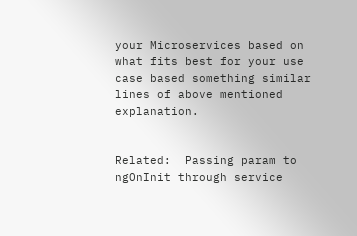your Microservices based on what fits best for your use case based something similar lines of above mentioned explanation.


Related:  Passing param to ngOnInit through service